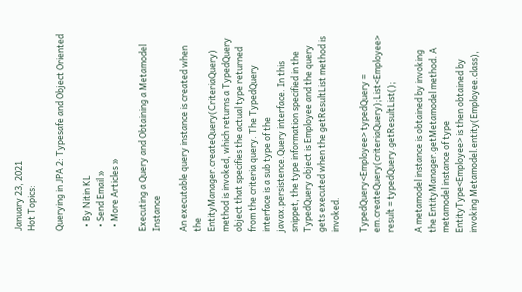January 23, 2021
Hot Topics:

Querying in JPA 2: Typesafe and Object Oriented

  • By Nitin KL
  • Send Email »
  • More Articles »

Executing a Query and Obtaining a Metamodel Instance

An executable query instance is created when the EntityManager.createQuery(CriteriaQuery) method is invoked, which returns a TypedQuery object that specifies the actual type returned from the criteria query. The TypedQuery interface is a sub type of the javax.persistence.Query interface. In this snippet, the type information specified in the TypedQuery object is Employee and the query gets executed when the getResultList method is invoked.

TypedQuery<Employee> typedQuery = em.createQuery(criteriaQuery);List<Employee> result = typedQuery.getResultList();

A metamodel instance is obtained by invoking the EntityManager.getMetamodel method. A metamodel instance of type EntityType<Employee> is then obtained by invoking Metamodel.entity(Employee.class),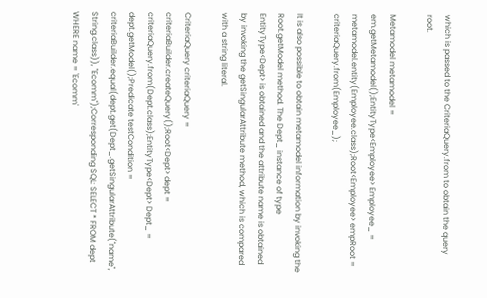which is passed to the CriteriaQuery.from to obtain the query root.

Metamodel metamodel = em.getMetamodel();EntityType<Employee> Employee_ = metamodel.entity(Employee.class);Root<Employee> empRoot = criteriaQuery.from(Employee_);

It is also possible to obtain metamodel information by invoking the Root.getModel method. The Dept_ instance of type EntityType<Dept> is obtained and the attribute name is obtained by invoking the getSingularAttribute method, which is compared with a string literal.

CriteriaQuery criteriaQuery = criteriaBuilder.createQuery();Root<Dept> dept = criteriaQuery.from(Dept.class);EntityType<Dept> Dept_ = dept.getModel();Predicate testCondition = criteriaBuilder.equal(dept.get(Dept_.getSingularAttribute("name", String.class)), "Ecomm");Corresponding SQL: SELECT * FROM dept WHERE name = 'Ecomm'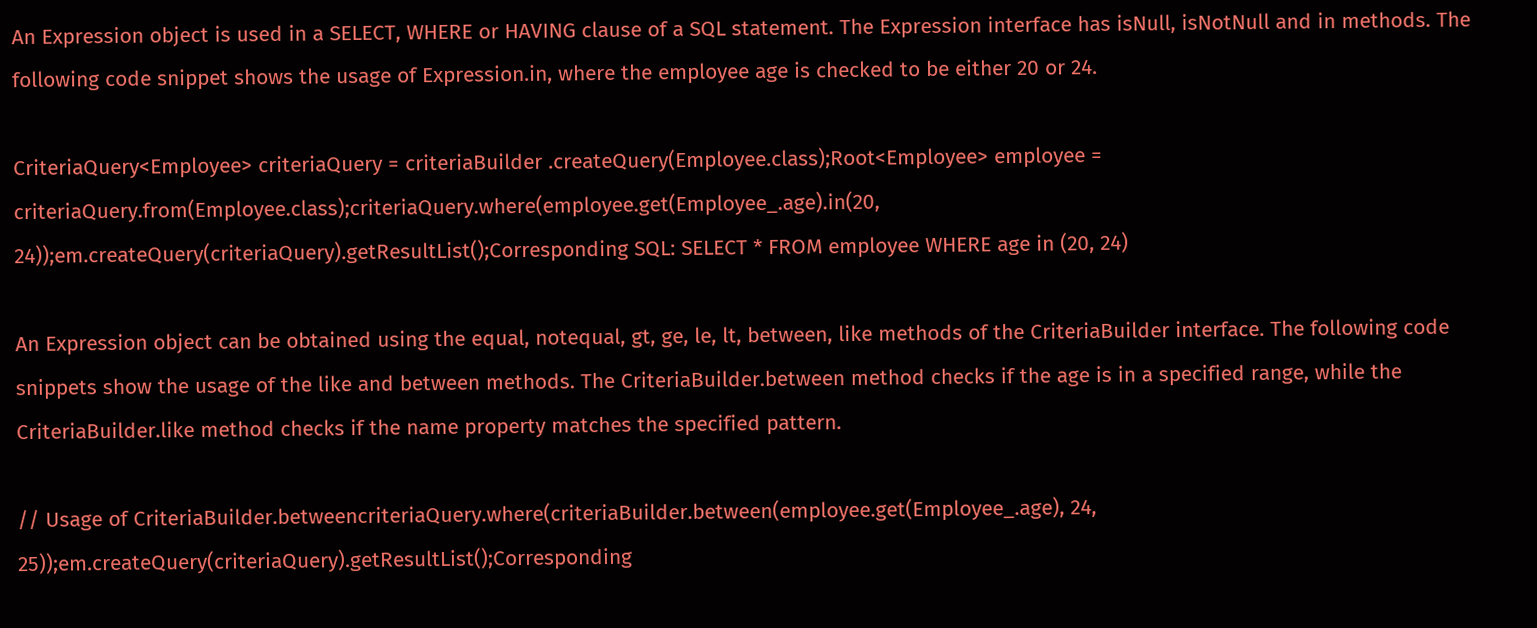An Expression object is used in a SELECT, WHERE or HAVING clause of a SQL statement. The Expression interface has isNull, isNotNull and in methods. The following code snippet shows the usage of Expression.in, where the employee age is checked to be either 20 or 24.

CriteriaQuery<Employee> criteriaQuery = criteriaBuilder .createQuery(Employee.class);Root<Employee> employee = criteriaQuery.from(Employee.class);criteriaQuery.where(employee.get(Employee_.age).in(20, 24));em.createQuery(criteriaQuery).getResultList();Corresponding SQL: SELECT * FROM employee WHERE age in (20, 24)

An Expression object can be obtained using the equal, notequal, gt, ge, le, lt, between, like methods of the CriteriaBuilder interface. The following code snippets show the usage of the like and between methods. The CriteriaBuilder.between method checks if the age is in a specified range, while the CriteriaBuilder.like method checks if the name property matches the specified pattern.

// Usage of CriteriaBuilder.betweencriteriaQuery.where(criteriaBuilder.between(employee.get(Employee_.age), 24, 25));em.createQuery(criteriaQuery).getResultList();Corresponding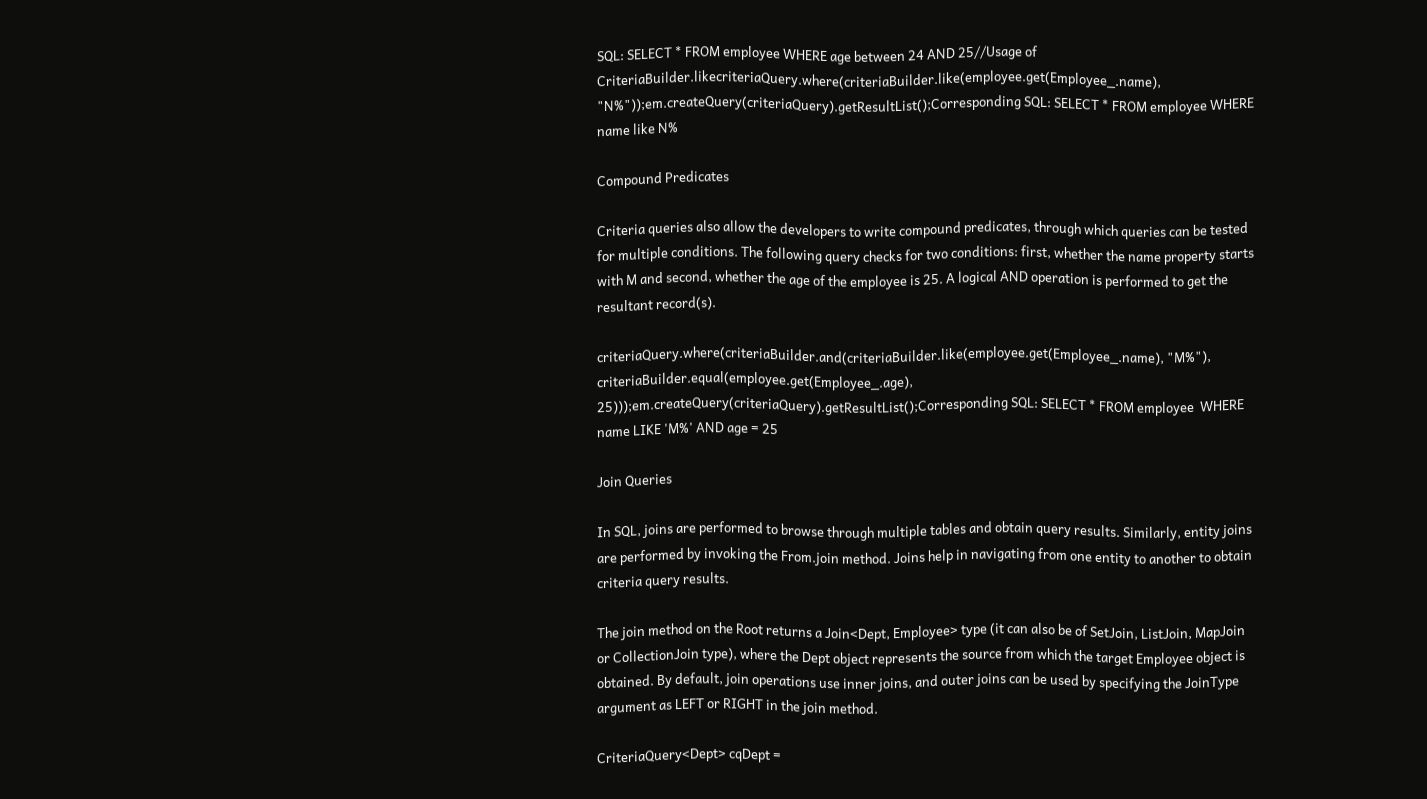SQL: SELECT * FROM employee WHERE age between 24 AND 25//Usage of CriteriaBuilder.likecriteriaQuery.where(criteriaBuilder.like(employee.get(Employee_.name), "N%"));em.createQuery(criteriaQuery).getResultList();Corresponding SQL: SELECT * FROM employee WHERE name like N%

Compound Predicates

Criteria queries also allow the developers to write compound predicates, through which queries can be tested for multiple conditions. The following query checks for two conditions: first, whether the name property starts with M and second, whether the age of the employee is 25. A logical AND operation is performed to get the resultant record(s).

criteriaQuery.where(criteriaBuilder.and(criteriaBuilder.like(employee.get(Employee_.name), "M%"), criteriaBuilder.equal(employee.get(Employee_.age), 25)));em.createQuery(criteriaQuery).getResultList();Corresponding SQL: SELECT * FROM employee  WHERE name LIKE 'M%' AND age = 25

Join Queries

In SQL, joins are performed to browse through multiple tables and obtain query results. Similarly, entity joins are performed by invoking the From.join method. Joins help in navigating from one entity to another to obtain criteria query results.

The join method on the Root returns a Join<Dept, Employee> type (it can also be of SetJoin, ListJoin, MapJoin or CollectionJoin type), where the Dept object represents the source from which the target Employee object is obtained. By default, join operations use inner joins, and outer joins can be used by specifying the JoinType argument as LEFT or RIGHT in the join method.

CriteriaQuery<Dept> cqDept =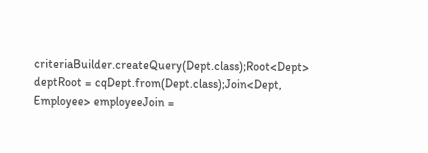criteriaBuilder.createQuery(Dept.class);Root<Dept> deptRoot = cqDept.from(Dept.class);Join<Dept, Employee> employeeJoin =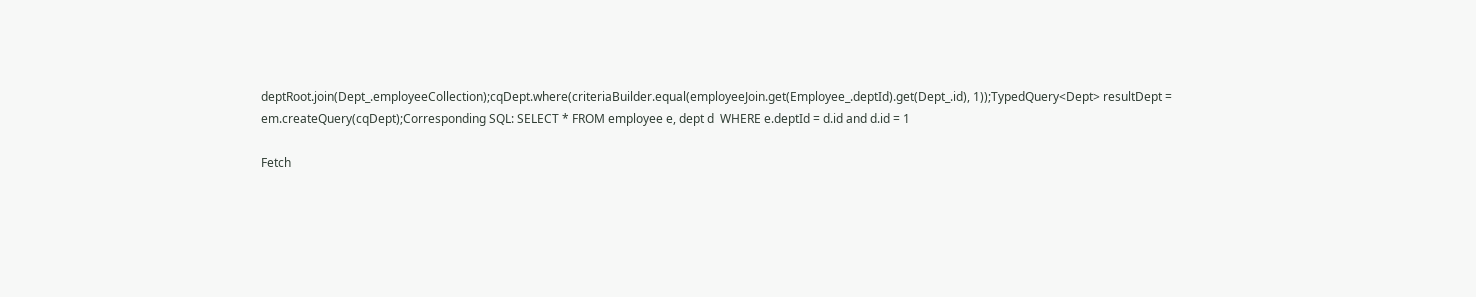deptRoot.join(Dept_.employeeCollection);cqDept.where(criteriaBuilder.equal(employeeJoin.get(Employee_.deptId).get(Dept_.id), 1));TypedQuery<Dept> resultDept = em.createQuery(cqDept);Corresponding SQL: SELECT * FROM employee e, dept d  WHERE e.deptId = d.id and d.id = 1

Fetch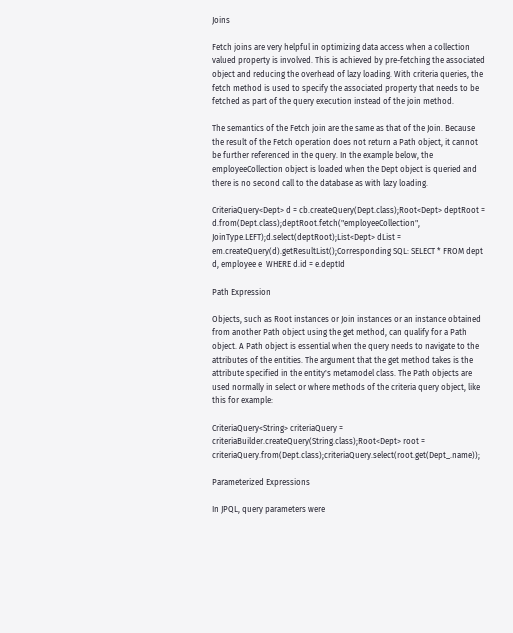Joins

Fetch joins are very helpful in optimizing data access when a collection valued property is involved. This is achieved by pre-fetching the associated object and reducing the overhead of lazy loading. With criteria queries, the fetch method is used to specify the associated property that needs to be fetched as part of the query execution instead of the join method.

The semantics of the Fetch join are the same as that of the Join. Because the result of the Fetch operation does not return a Path object, it cannot be further referenced in the query. In the example below, the employeeCollection object is loaded when the Dept object is queried and there is no second call to the database as with lazy loading.

CriteriaQuery<Dept> d = cb.createQuery(Dept.class);Root<Dept> deptRoot = d.from(Dept.class);deptRoot.fetch("employeeCollection", JoinType.LEFT);d.select(deptRoot);List<Dept> dList = em.createQuery(d).getResultList();Corresponding SQL: SELECT * FROM dept d, employee e  WHERE d.id = e.deptId

Path Expression

Objects, such as Root instances or Join instances or an instance obtained from another Path object using the get method, can qualify for a Path object. A Path object is essential when the query needs to navigate to the attributes of the entities. The argument that the get method takes is the attribute specified in the entity's metamodel class. The Path objects are used normally in select or where methods of the criteria query object, like this for example:

CriteriaQuery<String> criteriaQuery = criteriaBuilder.createQuery(String.class);Root<Dept> root = criteriaQuery.from(Dept.class);criteriaQuery.select(root.get(Dept_.name));

Parameterized Expressions

In JPQL, query parameters were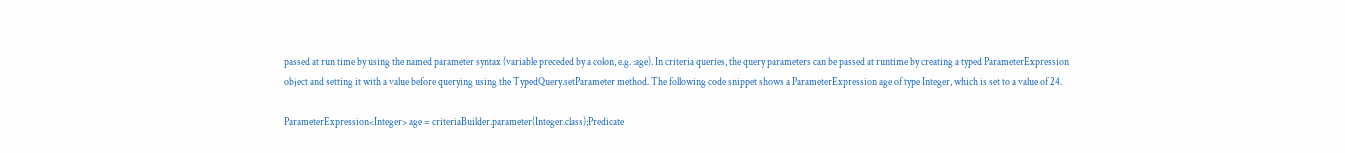passed at run time by using the named parameter syntax (variable preceded by a colon, e.g. :age). In criteria queries, the query parameters can be passed at runtime by creating a typed ParameterExpression object and setting it with a value before querying using the TypedQuery.setParameter method. The following code snippet shows a ParameterExpression age of type Integer, which is set to a value of 24.

ParameterExpression<Integer> age = criteriaBuilder.parameter(Integer.class);Predicate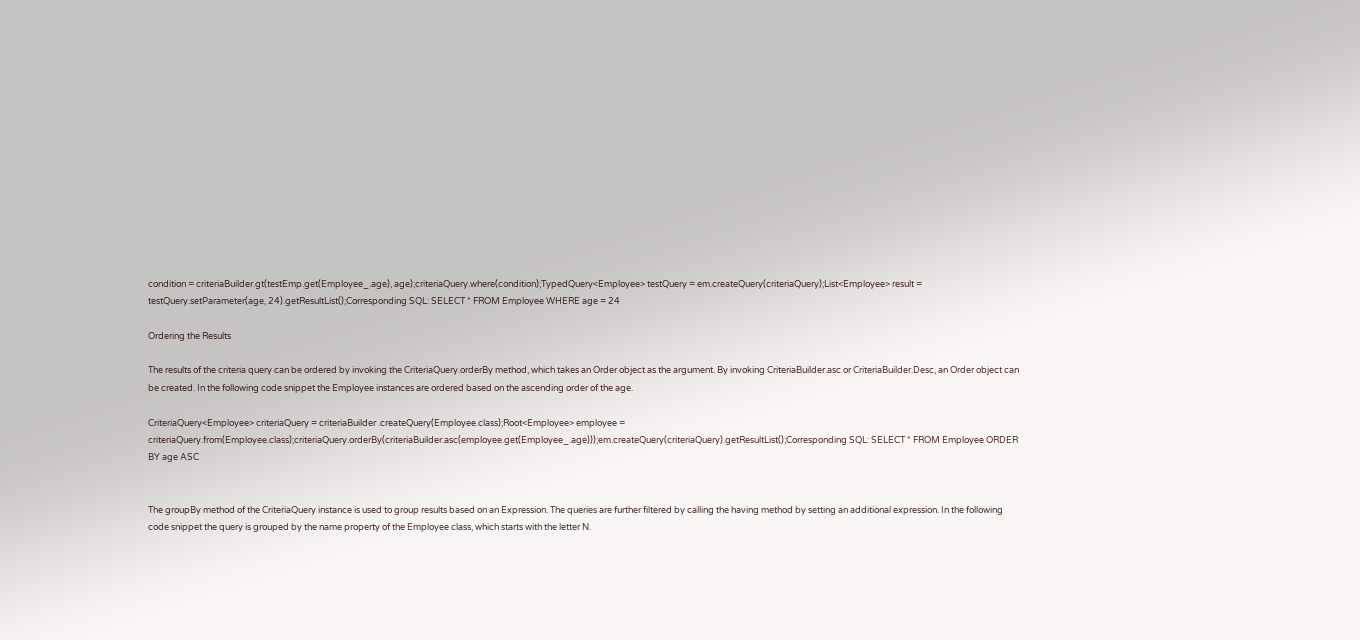condition = criteriaBuilder.gt(testEmp.get(Employee_.age), age);criteriaQuery.where(condition);TypedQuery<Employee> testQuery = em.createQuery(criteriaQuery);List<Employee> result = testQuery.setParameter(age, 24).getResultList();Corresponding SQL: SELECT * FROM Employee WHERE age = 24

Ordering the Results

The results of the criteria query can be ordered by invoking the CriteriaQuery.orderBy method, which takes an Order object as the argument. By invoking CriteriaBuilder.asc or CriteriaBuilder.Desc, an Order object can be created. In the following code snippet the Employee instances are ordered based on the ascending order of the age.

CriteriaQuery<Employee> criteriaQuery = criteriaBuilder .createQuery(Employee.class);Root<Employee> employee = criteriaQuery.from(Employee.class);criteriaQuery.orderBy(criteriaBuilder.asc(employee.get(Employee_.age)));em.createQuery(criteriaQuery).getResultList();Corresponding SQL: SELECT * FROM Employee ORDER BY age ASC


The groupBy method of the CriteriaQuery instance is used to group results based on an Expression. The queries are further filtered by calling the having method by setting an additional expression. In the following code snippet the query is grouped by the name property of the Employee class, which starts with the letter N.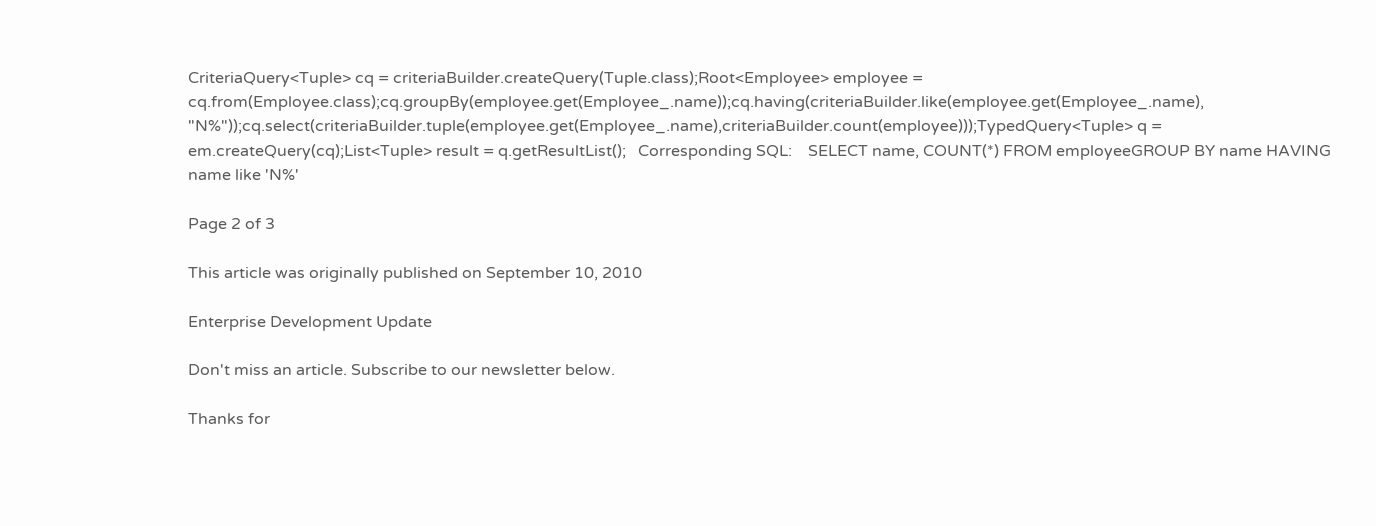CriteriaQuery<Tuple> cq = criteriaBuilder.createQuery(Tuple.class);Root<Employee> employee = cq.from(Employee.class);cq.groupBy(employee.get(Employee_.name));cq.having(criteriaBuilder.like(employee.get(Employee_.name), "N%"));cq.select(criteriaBuilder.tuple(employee.get(Employee_.name),criteriaBuilder.count(employee)));TypedQuery<Tuple> q = em.createQuery(cq);List<Tuple> result = q.getResultList();   Corresponding SQL:    SELECT name, COUNT(*) FROM employeeGROUP BY name HAVING name like 'N%'

Page 2 of 3

This article was originally published on September 10, 2010

Enterprise Development Update

Don't miss an article. Subscribe to our newsletter below.

Thanks for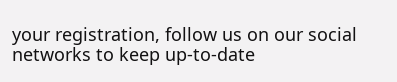your registration, follow us on our social networks to keep up-to-date